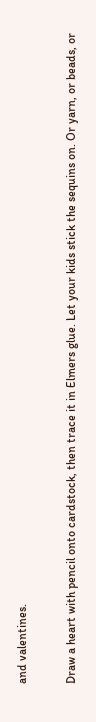and valentines.

Draw a heart with pencil onto cardstock, then trace it in Elmers glue. Let your kids stick the sequins on. Or yarn, or beads, or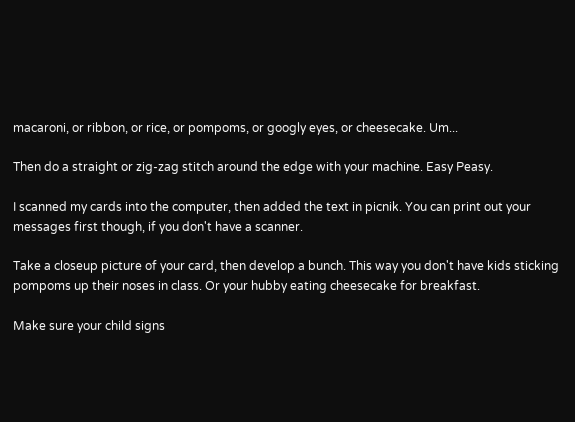macaroni, or ribbon, or rice, or pompoms, or googly eyes, or cheesecake. Um...

Then do a straight or zig-zag stitch around the edge with your machine. Easy Peasy.

I scanned my cards into the computer, then added the text in picnik. You can print out your messages first though, if you don't have a scanner.

Take a closeup picture of your card, then develop a bunch. This way you don't have kids sticking pompoms up their noses in class. Or your hubby eating cheesecake for breakfast.

Make sure your child signs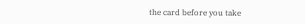the card before you take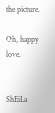the picture.

Oh, happy love.


ShEiLa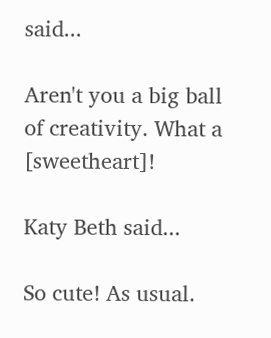said...

Aren't you a big ball of creativity. What a [sweetheart]!

Katy Beth said...

So cute! As usual.